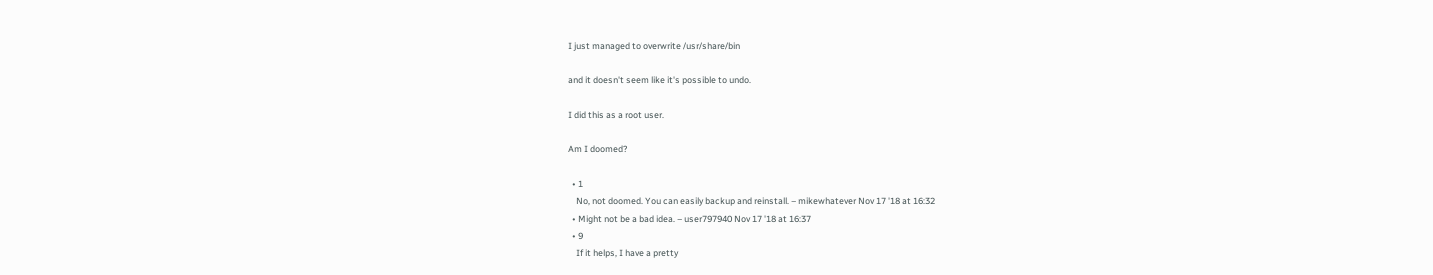I just managed to overwrite /usr/share/bin

and it doesn't seem like it's possible to undo.

I did this as a root user.

Am I doomed?

  • 1
    No, not doomed. You can easily backup and reinstall. – mikewhatever Nov 17 '18 at 16:32
  • Might not be a bad idea. – user797940 Nov 17 '18 at 16:37
  • 9
    If it helps, I have a pretty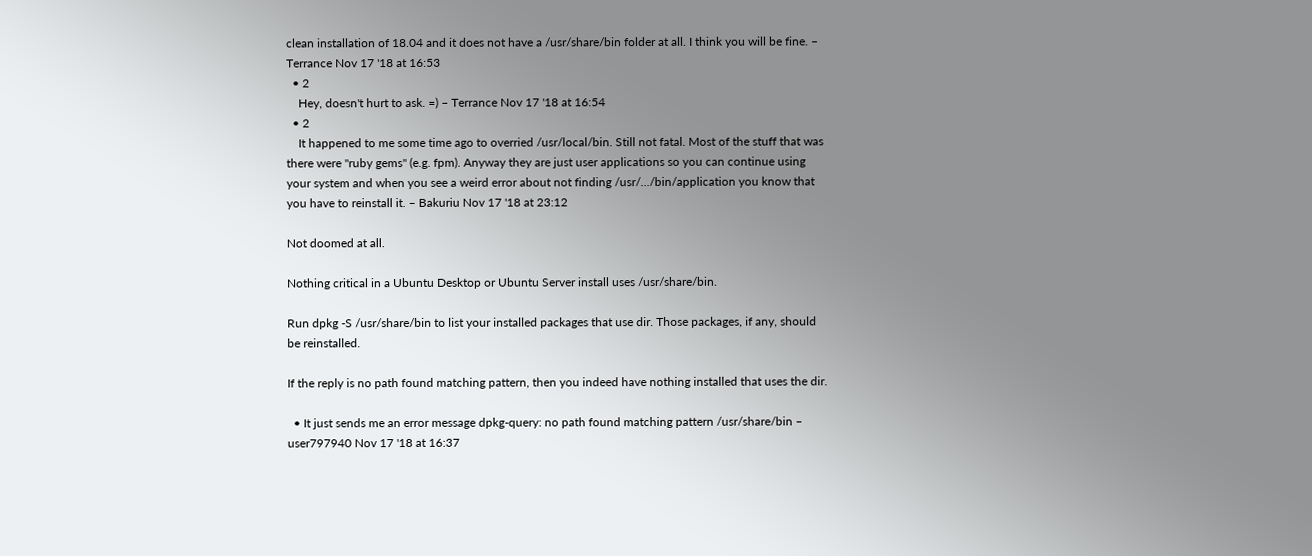clean installation of 18.04 and it does not have a /usr/share/bin folder at all. I think you will be fine. – Terrance Nov 17 '18 at 16:53
  • 2
    Hey, doesn't hurt to ask. =) – Terrance Nov 17 '18 at 16:54
  • 2
    It happened to me some time ago to overried /usr/local/bin. Still not fatal. Most of the stuff that was there were "ruby gems" (e.g. fpm). Anyway they are just user applications so you can continue using your system and when you see a weird error about not finding /usr/.../bin/application you know that you have to reinstall it. – Bakuriu Nov 17 '18 at 23:12

Not doomed at all.

Nothing critical in a Ubuntu Desktop or Ubuntu Server install uses /usr/share/bin.

Run dpkg -S /usr/share/bin to list your installed packages that use dir. Those packages, if any, should be reinstalled.

If the reply is no path found matching pattern, then you indeed have nothing installed that uses the dir.

  • It just sends me an error message dpkg-query: no path found matching pattern /usr/share/bin – user797940 Nov 17 '18 at 16:37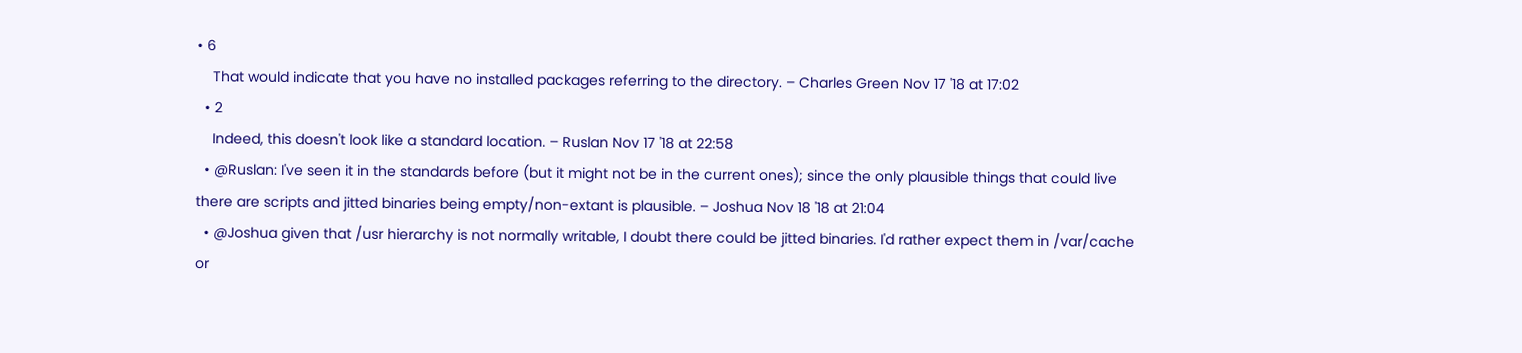• 6
    That would indicate that you have no installed packages referring to the directory. – Charles Green Nov 17 '18 at 17:02
  • 2
    Indeed, this doesn't look like a standard location. – Ruslan Nov 17 '18 at 22:58
  • @Ruslan: I've seen it in the standards before (but it might not be in the current ones); since the only plausible things that could live there are scripts and jitted binaries being empty/non-extant is plausible. – Joshua Nov 18 '18 at 21:04
  • @Joshua given that /usr hierarchy is not normally writable, I doubt there could be jitted binaries. I'd rather expect them in /var/cache or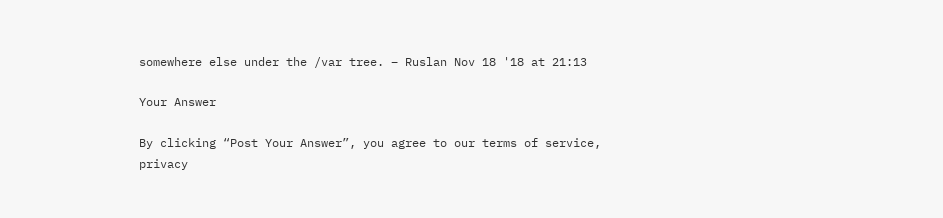somewhere else under the /var tree. – Ruslan Nov 18 '18 at 21:13

Your Answer

By clicking “Post Your Answer”, you agree to our terms of service, privacy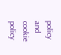policy and cookie policy